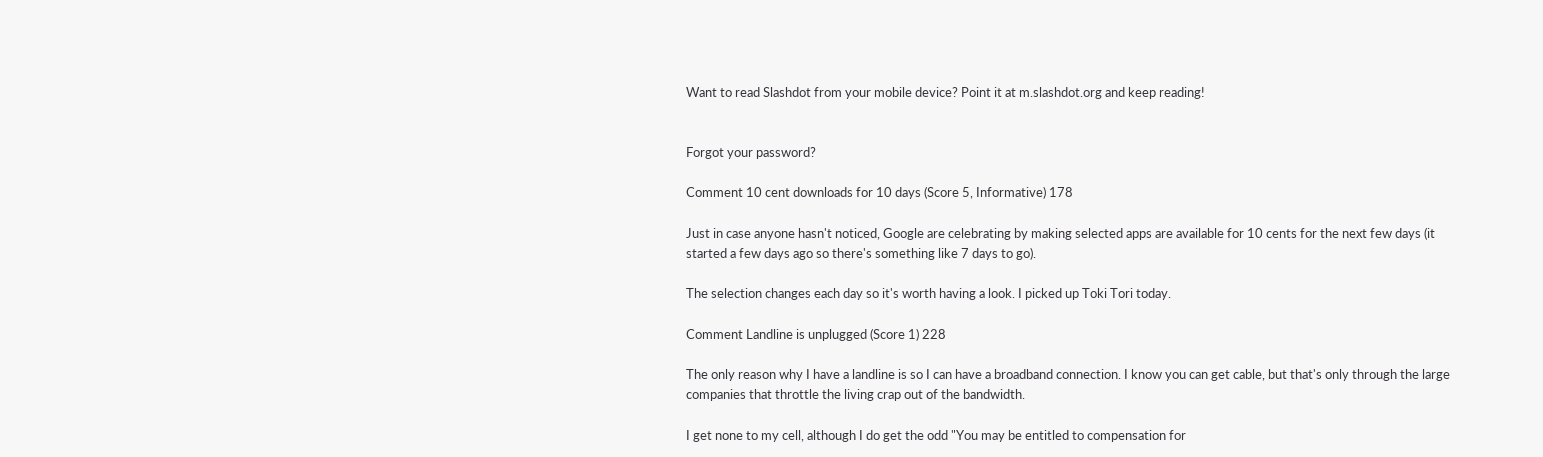Want to read Slashdot from your mobile device? Point it at m.slashdot.org and keep reading!


Forgot your password?

Comment 10 cent downloads for 10 days (Score 5, Informative) 178

Just in case anyone hasn't noticed, Google are celebrating by making selected apps are available for 10 cents for the next few days (it started a few days ago so there's something like 7 days to go).

The selection changes each day so it's worth having a look. I picked up Toki Tori today.

Comment Landline is unplugged (Score 1) 228

The only reason why I have a landline is so I can have a broadband connection. I know you can get cable, but that's only through the large companies that throttle the living crap out of the bandwidth.

I get none to my cell, although I do get the odd "You may be entitled to compensation for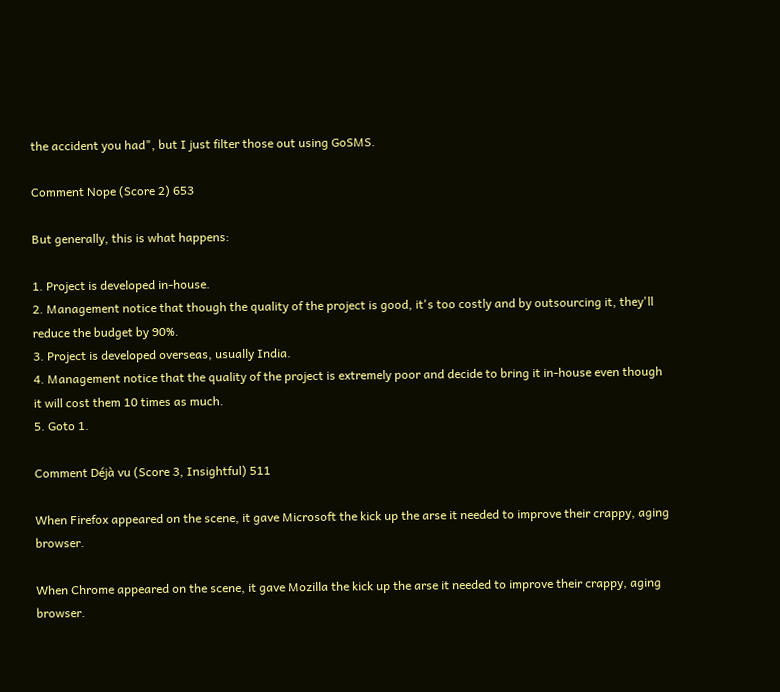the accident you had", but I just filter those out using GoSMS.

Comment Nope (Score 2) 653

But generally, this is what happens:

1. Project is developed in-house.
2. Management notice that though the quality of the project is good, it's too costly and by outsourcing it, they'll reduce the budget by 90%.
3. Project is developed overseas, usually India.
4. Management notice that the quality of the project is extremely poor and decide to bring it in-house even though it will cost them 10 times as much.
5. Goto 1.

Comment Déjà vu (Score 3, Insightful) 511

When Firefox appeared on the scene, it gave Microsoft the kick up the arse it needed to improve their crappy, aging browser.

When Chrome appeared on the scene, it gave Mozilla the kick up the arse it needed to improve their crappy, aging browser.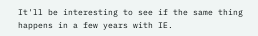It'll be interesting to see if the same thing happens in a few years with IE.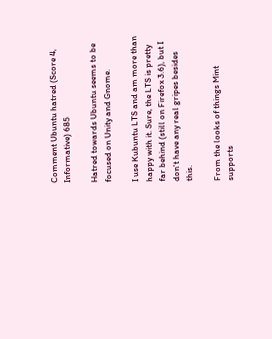Comment Ubuntu hatred (Score 4, Informative) 685

Hatred towards Ubuntu seems to be focused on Unity and Gnome.

I use Kubuntu LTS and am more than happy with it. Sure, the LTS is pretty far behind (still on Firefox 3.6), but I don't have any real gripes besides this.

From the looks of things Mint supports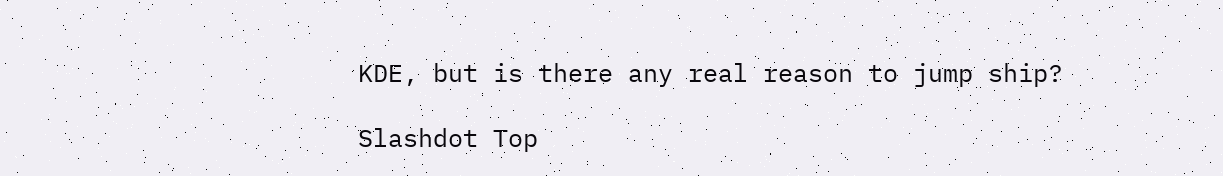KDE, but is there any real reason to jump ship?

Slashdot Top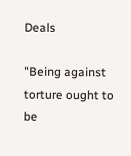Deals

"Being against torture ought to be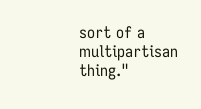sort of a multipartisan thing."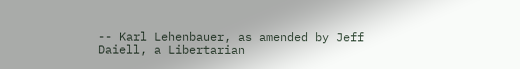-- Karl Lehenbauer, as amended by Jeff Daiell, a Libertarian